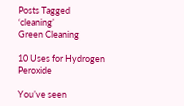Posts Tagged ‘cleaning’
Green Cleaning

10 Uses for Hydrogen Peroxide

You’ve seen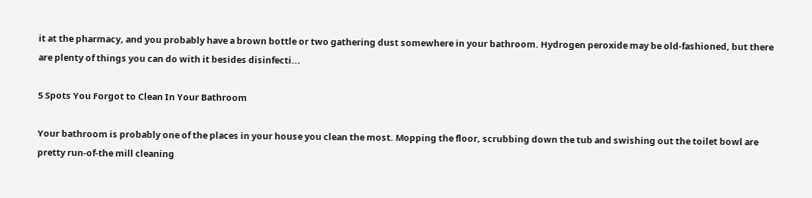it at the pharmacy, and you probably have a brown bottle or two gathering dust somewhere in your bathroom. Hydrogen peroxide may be old-fashioned, but there are plenty of things you can do with it besides disinfecti...

5 Spots You Forgot to Clean In Your Bathroom

Your bathroom is probably one of the places in your house you clean the most. Mopping the floor, scrubbing down the tub and swishing out the toilet bowl are pretty run-of-the mill cleaning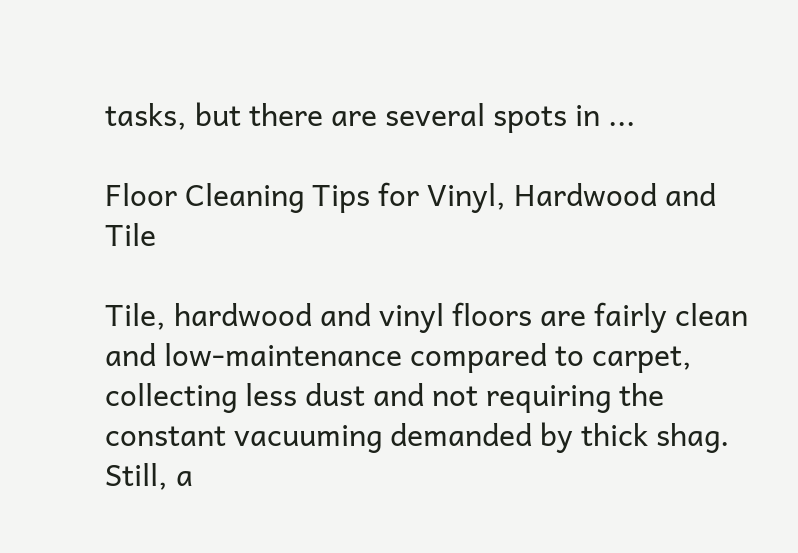tasks, but there are several spots in ...

Floor Cleaning Tips for Vinyl, Hardwood and Tile

Tile, hardwood and vinyl floors are fairly clean and low-maintenance compared to carpet, collecting less dust and not requiring the constant vacuuming demanded by thick shag. Still, a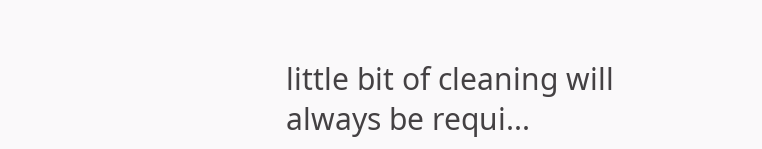little bit of cleaning will always be requi...